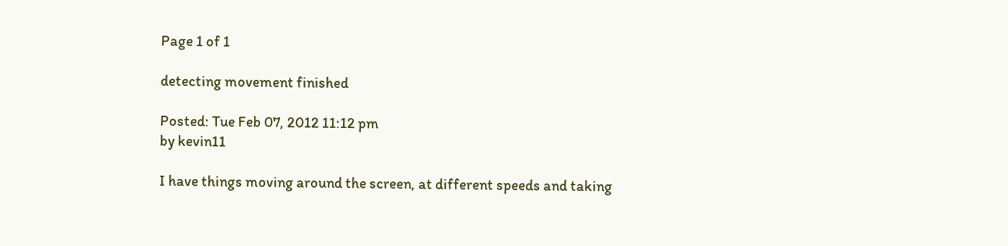Page 1 of 1

detecting movement finished

Posted: Tue Feb 07, 2012 11:12 pm
by kevin11

I have things moving around the screen, at different speeds and taking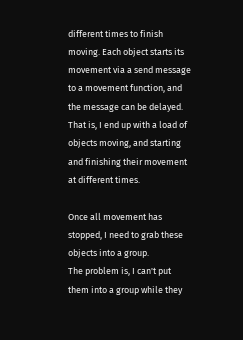different times to finish moving. Each object starts its movement via a send message to a movement function, and the message can be delayed. That is, I end up with a load of objects moving, and starting and finishing their movement at different times.

Once all movement has stopped, I need to grab these objects into a group.
The problem is, I can't put them into a group while they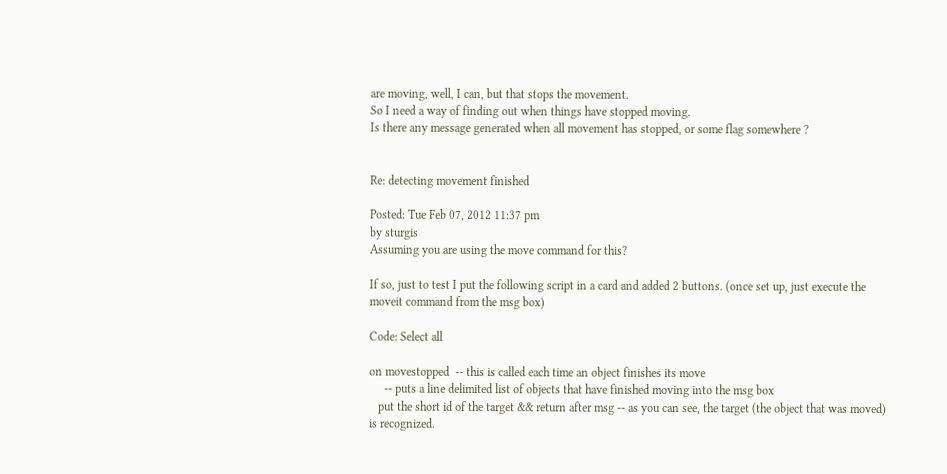are moving, well, I can, but that stops the movement.
So I need a way of finding out when things have stopped moving.
Is there any message generated when all movement has stopped, or some flag somewhere ?


Re: detecting movement finished

Posted: Tue Feb 07, 2012 11:37 pm
by sturgis
Assuming you are using the move command for this?

If so, just to test I put the following script in a card and added 2 buttons. (once set up, just execute the moveit command from the msg box)

Code: Select all

on movestopped  -- this is called each time an object finishes its move
     -- puts a line delimited list of objects that have finished moving into the msg box
   put the short id of the target && return after msg -- as you can see, the target (the object that was moved) is recognized.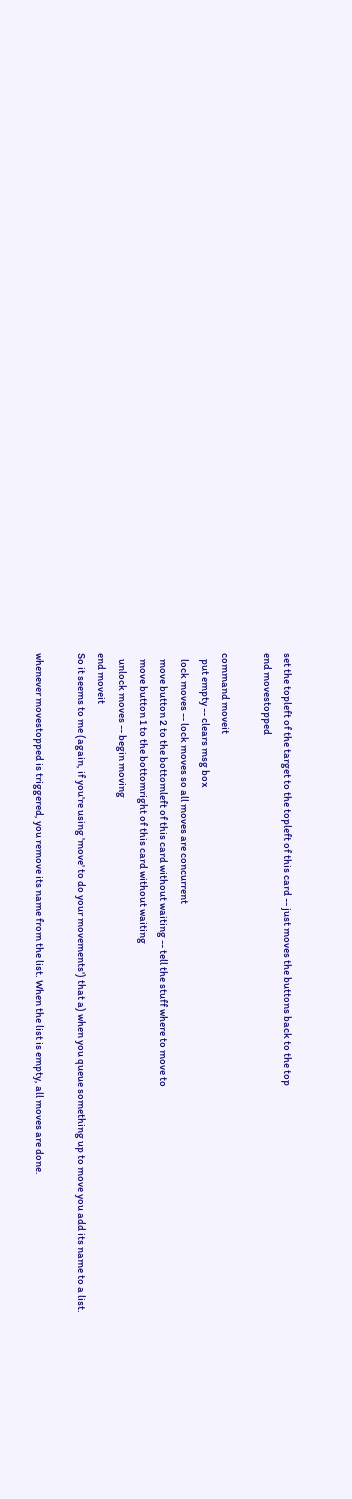set the topleft of the target to the topleft of this card -- just moves the buttons back to the top
end movestopped

command moveit
   put empty -- clears msg box
   lock moves -- lock moves so all moves are concurrent
   move button 2 to the bottomleft of this card without waiting -- tell the stuff where to move to
   move button 1 to the bottomright of this card without waiting
   unlock moves -- begin moving
end moveit
So it seems to me (again, if you're using 'move' to do your movements') that a) when you queue something up to move you add its name to a list.

whenever movestopped is triggered, you remove its name from the list. When the list is empty, all moves are done.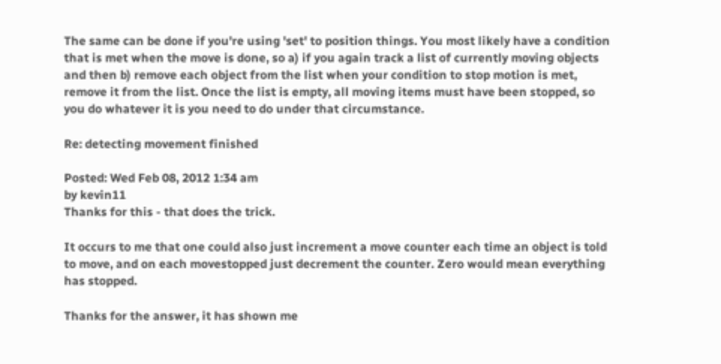The same can be done if you're using 'set' to position things. You most likely have a condition that is met when the move is done, so a) if you again track a list of currently moving objects and then b) remove each object from the list when your condition to stop motion is met, remove it from the list. Once the list is empty, all moving items must have been stopped, so you do whatever it is you need to do under that circumstance.

Re: detecting movement finished

Posted: Wed Feb 08, 2012 1:34 am
by kevin11
Thanks for this - that does the trick.

It occurs to me that one could also just increment a move counter each time an object is told to move, and on each movestopped just decrement the counter. Zero would mean everything has stopped.

Thanks for the answer, it has shown me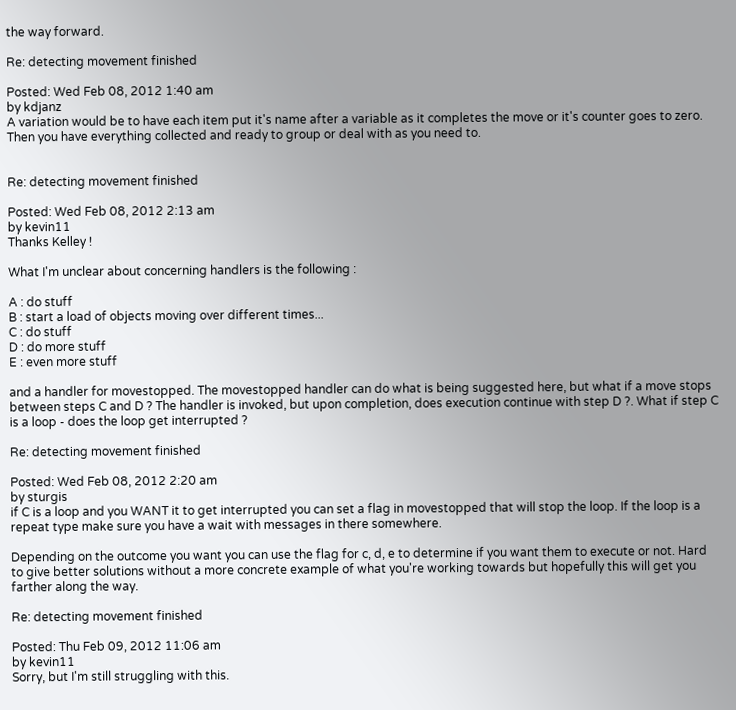the way forward.

Re: detecting movement finished

Posted: Wed Feb 08, 2012 1:40 am
by kdjanz
A variation would be to have each item put it's name after a variable as it completes the move or it's counter goes to zero. Then you have everything collected and ready to group or deal with as you need to.


Re: detecting movement finished

Posted: Wed Feb 08, 2012 2:13 am
by kevin11
Thanks Kelley !

What I'm unclear about concerning handlers is the following :

A : do stuff
B : start a load of objects moving over different times...
C : do stuff
D : do more stuff
E : even more stuff

and a handler for movestopped. The movestopped handler can do what is being suggested here, but what if a move stops between steps C and D ? The handler is invoked, but upon completion, does execution continue with step D ?. What if step C is a loop - does the loop get interrupted ?

Re: detecting movement finished

Posted: Wed Feb 08, 2012 2:20 am
by sturgis
if C is a loop and you WANT it to get interrupted you can set a flag in movestopped that will stop the loop. If the loop is a repeat type make sure you have a wait with messages in there somewhere.

Depending on the outcome you want you can use the flag for c, d, e to determine if you want them to execute or not. Hard to give better solutions without a more concrete example of what you're working towards but hopefully this will get you farther along the way.

Re: detecting movement finished

Posted: Thu Feb 09, 2012 11:06 am
by kevin11
Sorry, but I'm still struggling with this.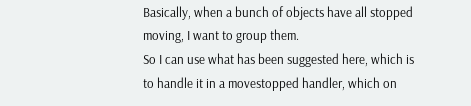Basically, when a bunch of objects have all stopped moving, I want to group them.
So I can use what has been suggested here, which is to handle it in a movestopped handler, which on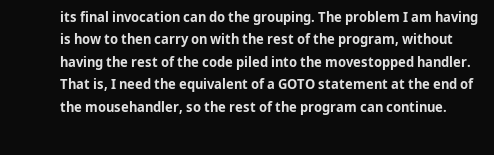its final invocation can do the grouping. The problem I am having is how to then carry on with the rest of the program, without having the rest of the code piled into the movestopped handler. That is, I need the equivalent of a GOTO statement at the end of the mousehandler, so the rest of the program can continue.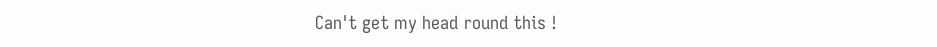Can't get my head round this !